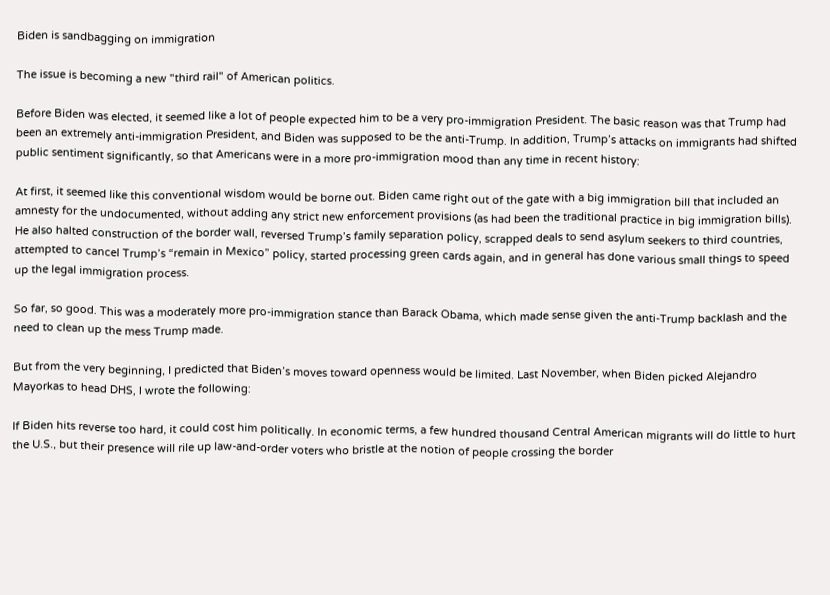Biden is sandbagging on immigration

The issue is becoming a new "third rail" of American politics.

Before Biden was elected, it seemed like a lot of people expected him to be a very pro-immigration President. The basic reason was that Trump had been an extremely anti-immigration President, and Biden was supposed to be the anti-Trump. In addition, Trump’s attacks on immigrants had shifted public sentiment significantly, so that Americans were in a more pro-immigration mood than any time in recent history:

At first, it seemed like this conventional wisdom would be borne out. Biden came right out of the gate with a big immigration bill that included an amnesty for the undocumented, without adding any strict new enforcement provisions (as had been the traditional practice in big immigration bills). He also halted construction of the border wall, reversed Trump’s family separation policy, scrapped deals to send asylum seekers to third countries, attempted to cancel Trump’s “remain in Mexico” policy, started processing green cards again, and in general has done various small things to speed up the legal immigration process.

So far, so good. This was a moderately more pro-immigration stance than Barack Obama, which made sense given the anti-Trump backlash and the need to clean up the mess Trump made.

But from the very beginning, I predicted that Biden’s moves toward openness would be limited. Last November, when Biden picked Alejandro Mayorkas to head DHS, I wrote the following:

If Biden hits reverse too hard, it could cost him politically. In economic terms, a few hundred thousand Central American migrants will do little to hurt the U.S., but their presence will rile up law-and-order voters who bristle at the notion of people crossing the border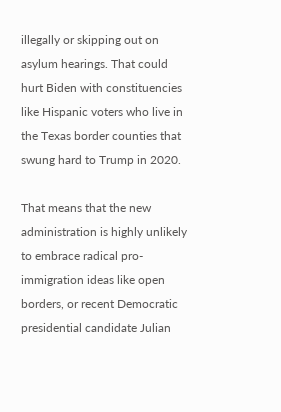illegally or skipping out on asylum hearings. That could hurt Biden with constituencies like Hispanic voters who live in the Texas border counties that swung hard to Trump in 2020.

That means that the new administration is highly unlikely to embrace radical pro-immigration ideas like open borders, or recent Democratic presidential candidate Julian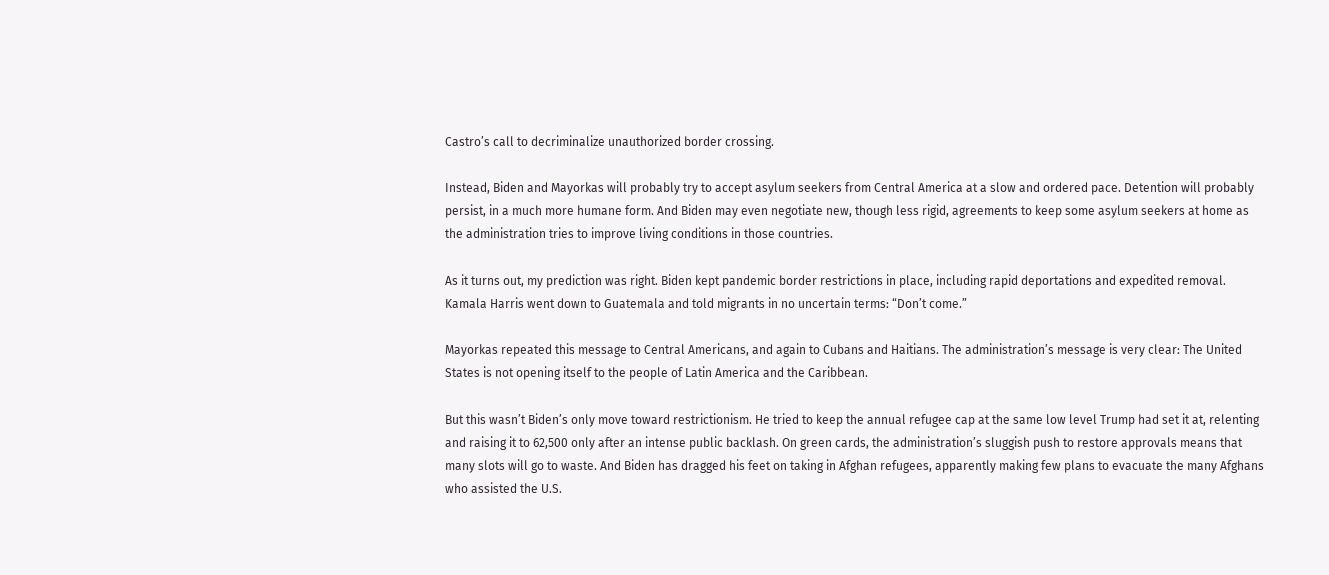Castro’s call to decriminalize unauthorized border crossing.

Instead, Biden and Mayorkas will probably try to accept asylum seekers from Central America at a slow and ordered pace. Detention will probably persist, in a much more humane form. And Biden may even negotiate new, though less rigid, agreements to keep some asylum seekers at home as the administration tries to improve living conditions in those countries.

As it turns out, my prediction was right. Biden kept pandemic border restrictions in place, including rapid deportations and expedited removal. Kamala Harris went down to Guatemala and told migrants in no uncertain terms: “Don’t come.”

Mayorkas repeated this message to Central Americans, and again to Cubans and Haitians. The administration’s message is very clear: The United States is not opening itself to the people of Latin America and the Caribbean.

But this wasn’t Biden’s only move toward restrictionism. He tried to keep the annual refugee cap at the same low level Trump had set it at, relenting and raising it to 62,500 only after an intense public backlash. On green cards, the administration’s sluggish push to restore approvals means that many slots will go to waste. And Biden has dragged his feet on taking in Afghan refugees, apparently making few plans to evacuate the many Afghans who assisted the U.S.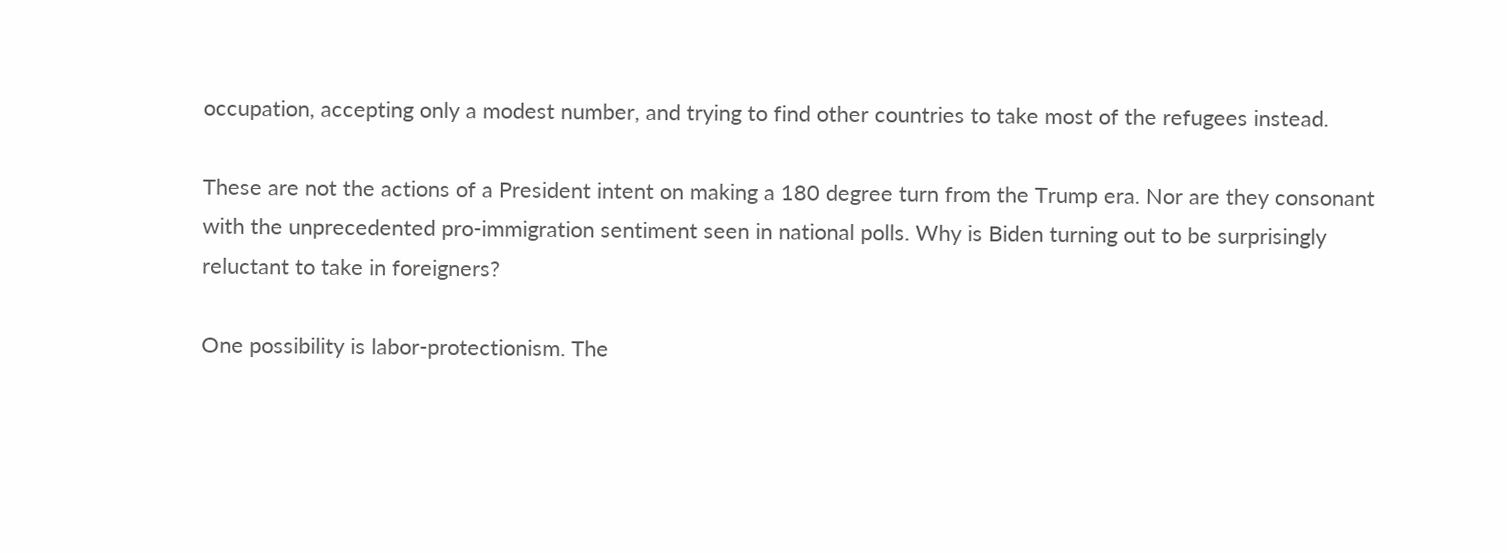occupation, accepting only a modest number, and trying to find other countries to take most of the refugees instead.

These are not the actions of a President intent on making a 180 degree turn from the Trump era. Nor are they consonant with the unprecedented pro-immigration sentiment seen in national polls. Why is Biden turning out to be surprisingly reluctant to take in foreigners?

One possibility is labor-protectionism. The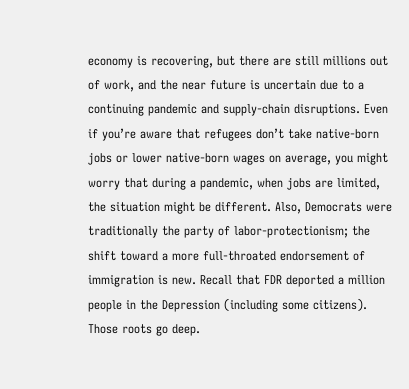economy is recovering, but there are still millions out of work, and the near future is uncertain due to a continuing pandemic and supply-chain disruptions. Even if you’re aware that refugees don’t take native-born jobs or lower native-born wages on average, you might worry that during a pandemic, when jobs are limited, the situation might be different. Also, Democrats were traditionally the party of labor-protectionism; the shift toward a more full-throated endorsement of immigration is new. Recall that FDR deported a million people in the Depression (including some citizens). Those roots go deep.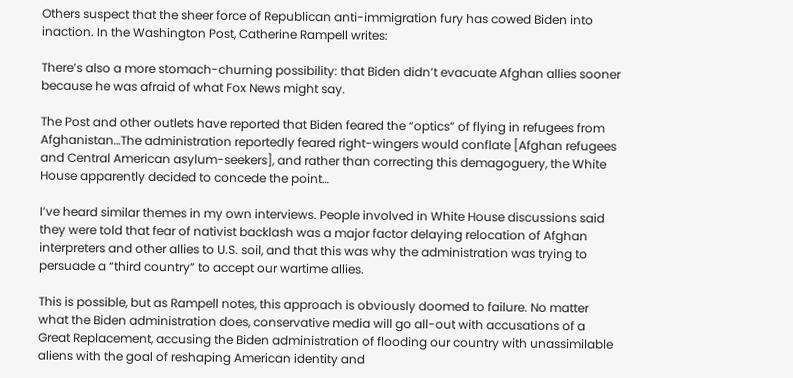Others suspect that the sheer force of Republican anti-immigration fury has cowed Biden into inaction. In the Washington Post, Catherine Rampell writes:

There’s also a more stomach-churning possibility: that Biden didn’t evacuate Afghan allies sooner because he was afraid of what Fox News might say.

The Post and other outlets have reported that Biden feared the “optics” of flying in refugees from Afghanistan…The administration reportedly feared right-wingers would conflate [Afghan refugees and Central American asylum-seekers], and rather than correcting this demagoguery, the White House apparently decided to concede the point…

I’ve heard similar themes in my own interviews. People involved in White House discussions said they were told that fear of nativist backlash was a major factor delaying relocation of Afghan interpreters and other allies to U.S. soil, and that this was why the administration was trying to persuade a “third country” to accept our wartime allies.

This is possible, but as Rampell notes, this approach is obviously doomed to failure. No matter what the Biden administration does, conservative media will go all-out with accusations of a Great Replacement, accusing the Biden administration of flooding our country with unassimilable aliens with the goal of reshaping American identity and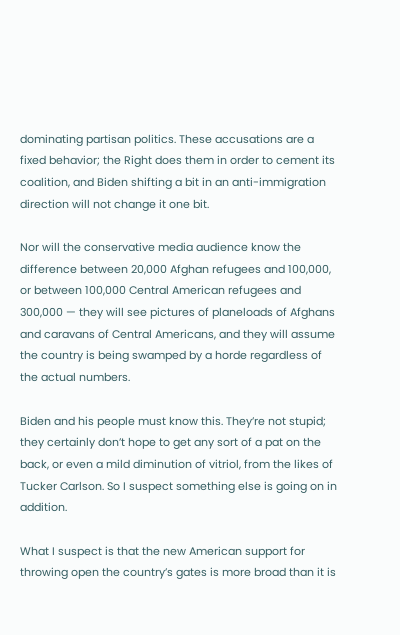dominating partisan politics. These accusations are a fixed behavior; the Right does them in order to cement its coalition, and Biden shifting a bit in an anti-immigration direction will not change it one bit.

Nor will the conservative media audience know the difference between 20,000 Afghan refugees and 100,000, or between 100,000 Central American refugees and 300,000 — they will see pictures of planeloads of Afghans and caravans of Central Americans, and they will assume the country is being swamped by a horde regardless of the actual numbers.

Biden and his people must know this. They’re not stupid; they certainly don’t hope to get any sort of a pat on the back, or even a mild diminution of vitriol, from the likes of Tucker Carlson. So I suspect something else is going on in addition.

What I suspect is that the new American support for throwing open the country’s gates is more broad than it is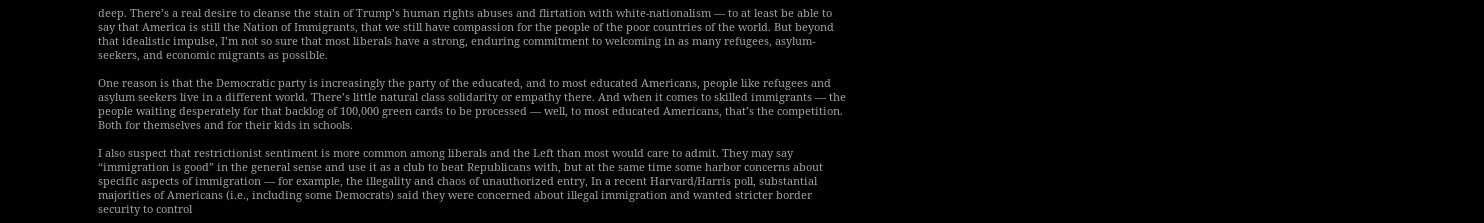deep. There’s a real desire to cleanse the stain of Trump’s human rights abuses and flirtation with white-nationalism — to at least be able to say that America is still the Nation of Immigrants, that we still have compassion for the people of the poor countries of the world. But beyond that idealistic impulse, I’m not so sure that most liberals have a strong, enduring commitment to welcoming in as many refugees, asylum-seekers, and economic migrants as possible.

One reason is that the Democratic party is increasingly the party of the educated, and to most educated Americans, people like refugees and asylum seekers live in a different world. There’s little natural class solidarity or empathy there. And when it comes to skilled immigrants — the people waiting desperately for that backlog of 100,000 green cards to be processed — well, to most educated Americans, that’s the competition. Both for themselves and for their kids in schools.

I also suspect that restrictionist sentiment is more common among liberals and the Left than most would care to admit. They may say “immigration is good” in the general sense and use it as a club to beat Republicans with, but at the same time some harbor concerns about specific aspects of immigration — for example, the illegality and chaos of unauthorized entry, In a recent Harvard/Harris poll, substantial majorities of Americans (i.e., including some Democrats) said they were concerned about illegal immigration and wanted stricter border security to control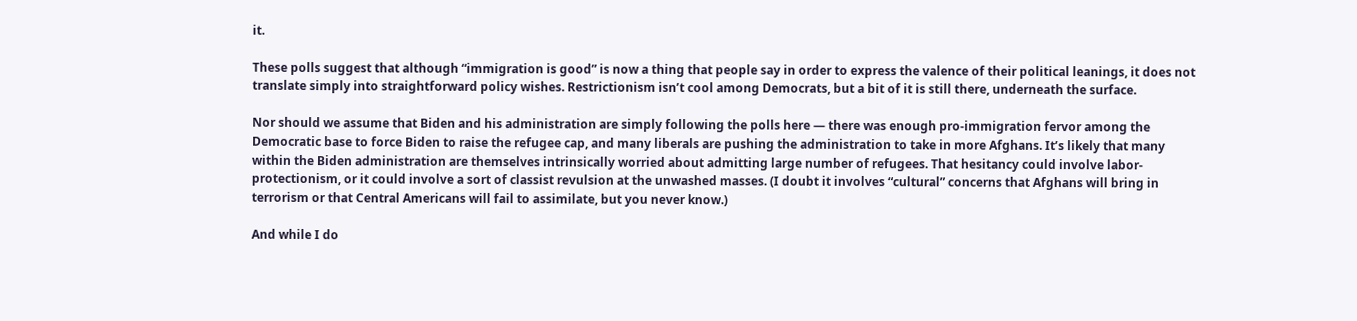it.

These polls suggest that although “immigration is good” is now a thing that people say in order to express the valence of their political leanings, it does not translate simply into straightforward policy wishes. Restrictionism isn’t cool among Democrats, but a bit of it is still there, underneath the surface.

Nor should we assume that Biden and his administration are simply following the polls here — there was enough pro-immigration fervor among the Democratic base to force Biden to raise the refugee cap, and many liberals are pushing the administration to take in more Afghans. It’s likely that many within the Biden administration are themselves intrinsically worried about admitting large number of refugees. That hesitancy could involve labor-protectionism, or it could involve a sort of classist revulsion at the unwashed masses. (I doubt it involves “cultural” concerns that Afghans will bring in terrorism or that Central Americans will fail to assimilate, but you never know.)

And while I do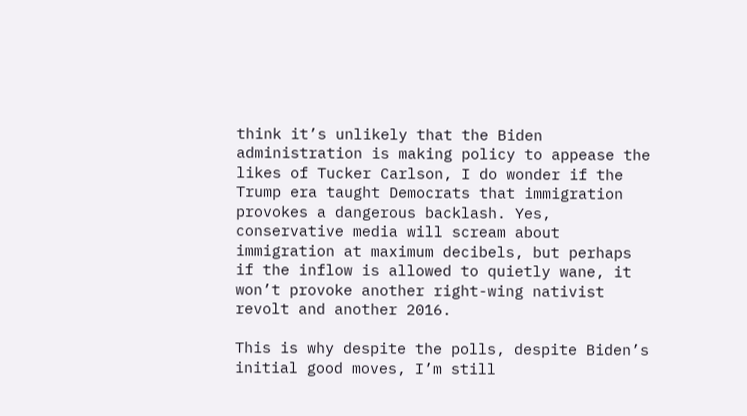think it’s unlikely that the Biden administration is making policy to appease the likes of Tucker Carlson, I do wonder if the Trump era taught Democrats that immigration provokes a dangerous backlash. Yes, conservative media will scream about immigration at maximum decibels, but perhaps if the inflow is allowed to quietly wane, it won’t provoke another right-wing nativist revolt and another 2016.

This is why despite the polls, despite Biden’s initial good moves, I’m still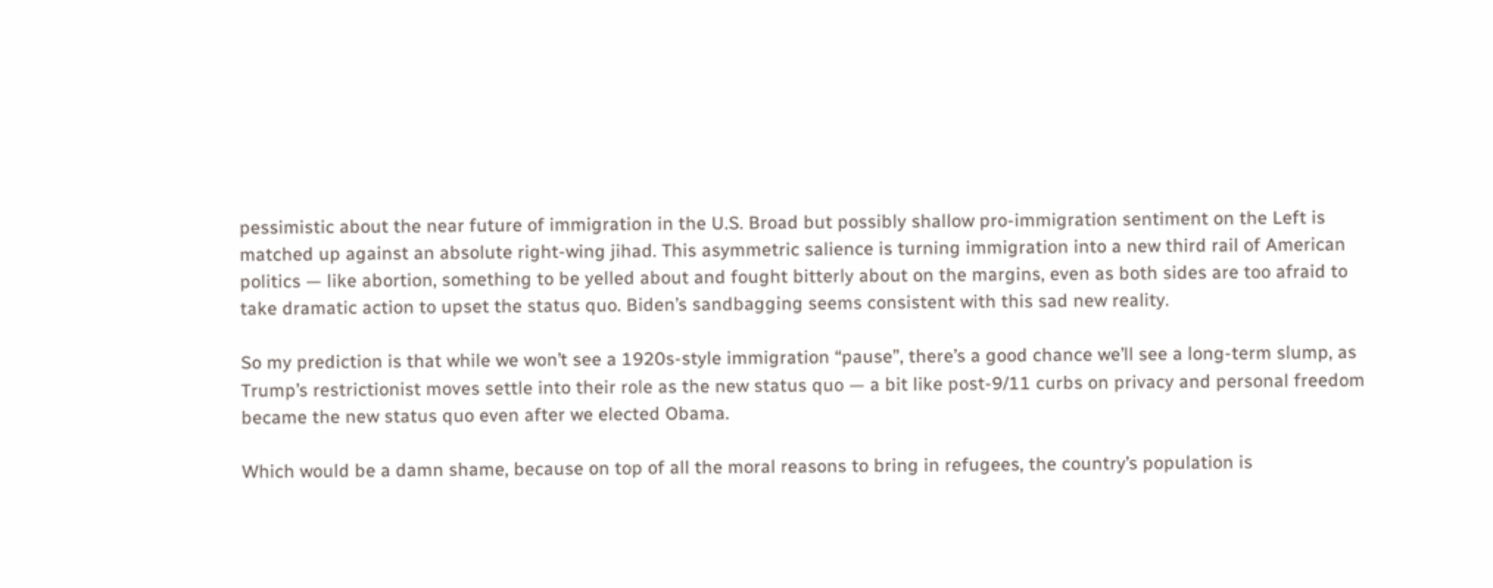pessimistic about the near future of immigration in the U.S. Broad but possibly shallow pro-immigration sentiment on the Left is matched up against an absolute right-wing jihad. This asymmetric salience is turning immigration into a new third rail of American politics — like abortion, something to be yelled about and fought bitterly about on the margins, even as both sides are too afraid to take dramatic action to upset the status quo. Biden’s sandbagging seems consistent with this sad new reality.

So my prediction is that while we won’t see a 1920s-style immigration “pause”, there’s a good chance we’ll see a long-term slump, as Trump’s restrictionist moves settle into their role as the new status quo — a bit like post-9/11 curbs on privacy and personal freedom became the new status quo even after we elected Obama.

Which would be a damn shame, because on top of all the moral reasons to bring in refugees, the country’s population is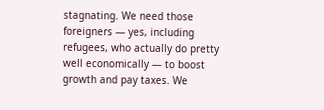stagnating. We need those foreigners — yes, including refugees, who actually do pretty well economically — to boost growth and pay taxes. We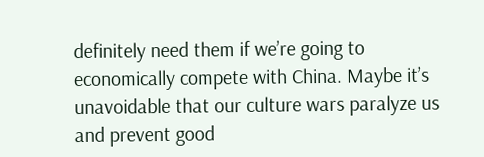definitely need them if we’re going to economically compete with China. Maybe it’s unavoidable that our culture wars paralyze us and prevent good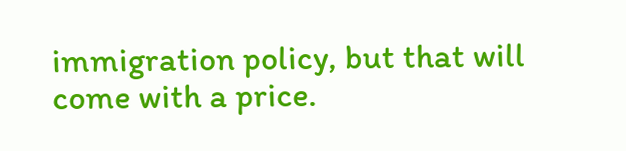immigration policy, but that will come with a price.